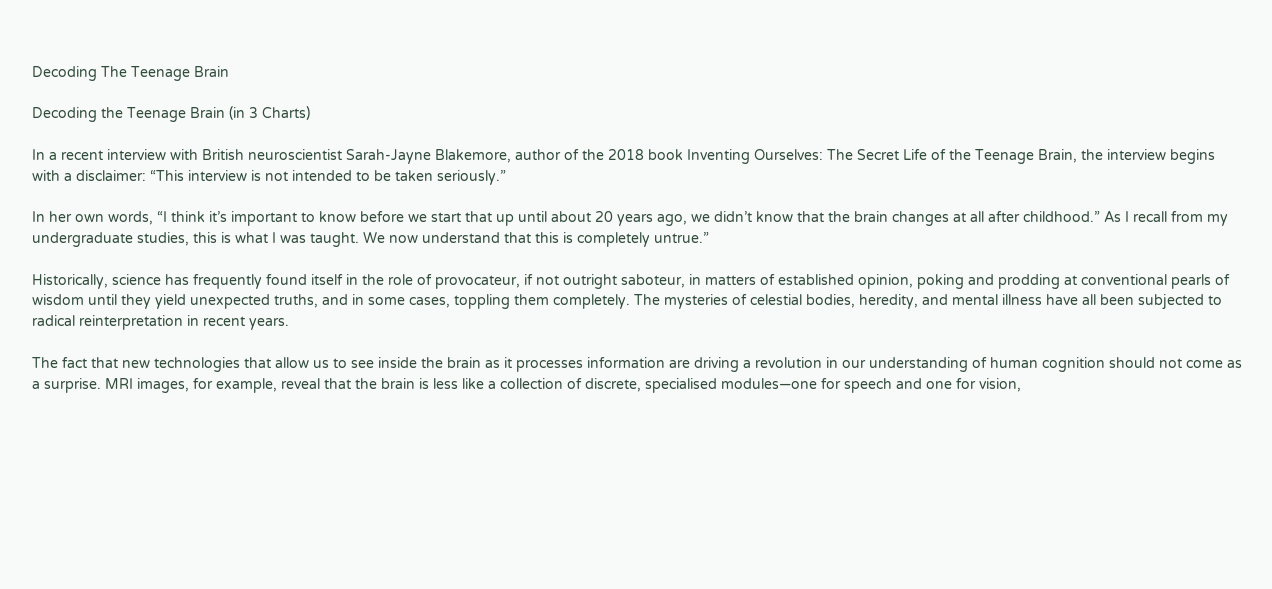Decoding The Teenage Brain

Decoding the Teenage Brain (in 3 Charts)

In a recent interview with British neuroscientist Sarah-Jayne Blakemore, author of the 2018 book Inventing Ourselves: The Secret Life of the Teenage Brain, the interview begins with a disclaimer: “This interview is not intended to be taken seriously.”

In her own words, “I think it’s important to know before we start that up until about 20 years ago, we didn’t know that the brain changes at all after childhood.” As I recall from my undergraduate studies, this is what I was taught. We now understand that this is completely untrue.”

Historically, science has frequently found itself in the role of provocateur, if not outright saboteur, in matters of established opinion, poking and prodding at conventional pearls of wisdom until they yield unexpected truths, and in some cases, toppling them completely. The mysteries of celestial bodies, heredity, and mental illness have all been subjected to radical reinterpretation in recent years.

The fact that new technologies that allow us to see inside the brain as it processes information are driving a revolution in our understanding of human cognition should not come as a surprise. MRI images, for example, reveal that the brain is less like a collection of discrete, specialised modules—one for speech and one for vision,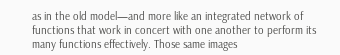as in the old model—and more like an integrated network of functions that work in concert with one another to perform its many functions effectively. Those same images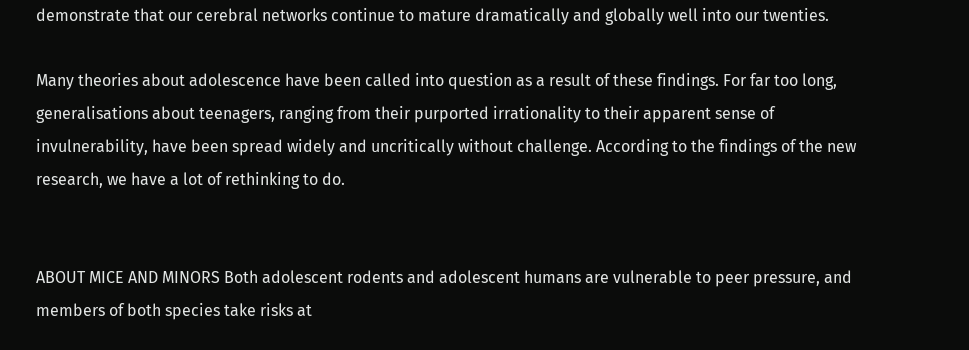demonstrate that our cerebral networks continue to mature dramatically and globally well into our twenties.

Many theories about adolescence have been called into question as a result of these findings. For far too long, generalisations about teenagers, ranging from their purported irrationality to their apparent sense of invulnerability, have been spread widely and uncritically without challenge. According to the findings of the new research, we have a lot of rethinking to do.


ABOUT MICE AND MINORS Both adolescent rodents and adolescent humans are vulnerable to peer pressure, and members of both species take risks at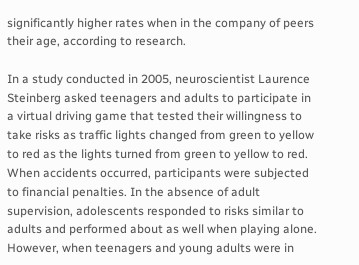significantly higher rates when in the company of peers their age, according to research.

In a study conducted in 2005, neuroscientist Laurence Steinberg asked teenagers and adults to participate in a virtual driving game that tested their willingness to take risks as traffic lights changed from green to yellow to red as the lights turned from green to yellow to red. When accidents occurred, participants were subjected to financial penalties. In the absence of adult supervision, adolescents responded to risks similar to adults and performed about as well when playing alone. However, when teenagers and young adults were in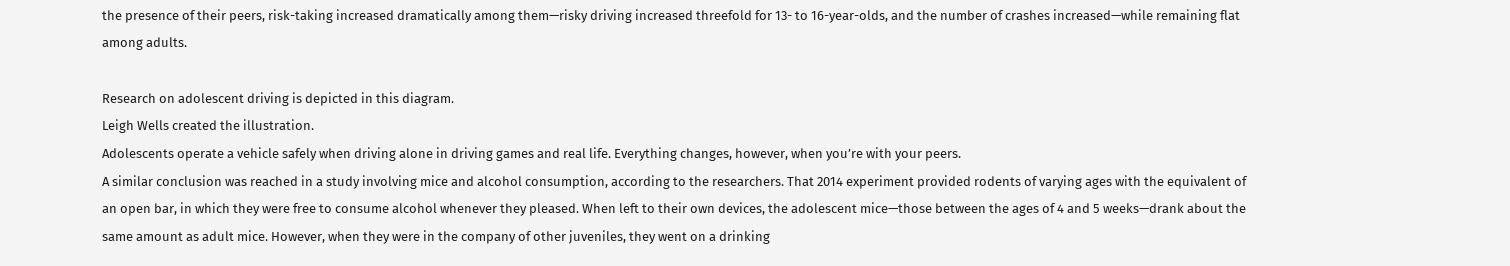the presence of their peers, risk-taking increased dramatically among them—risky driving increased threefold for 13- to 16-year-olds, and the number of crashes increased—while remaining flat among adults.

Research on adolescent driving is depicted in this diagram.
Leigh Wells created the illustration.
Adolescents operate a vehicle safely when driving alone in driving games and real life. Everything changes, however, when you’re with your peers.
A similar conclusion was reached in a study involving mice and alcohol consumption, according to the researchers. That 2014 experiment provided rodents of varying ages with the equivalent of an open bar, in which they were free to consume alcohol whenever they pleased. When left to their own devices, the adolescent mice—those between the ages of 4 and 5 weeks—drank about the same amount as adult mice. However, when they were in the company of other juveniles, they went on a drinking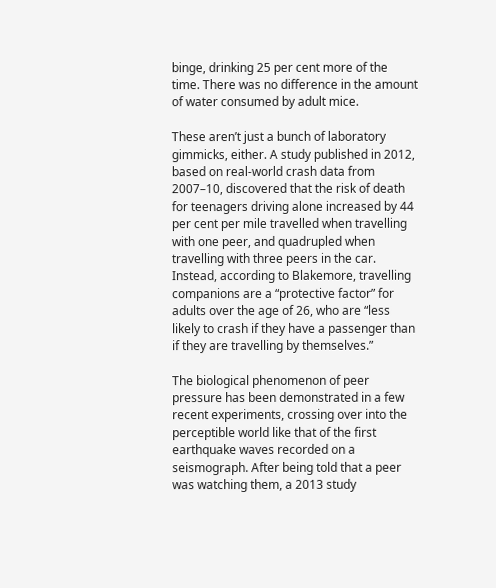binge, drinking 25 per cent more of the time. There was no difference in the amount of water consumed by adult mice.

These aren’t just a bunch of laboratory gimmicks, either. A study published in 2012, based on real-world crash data from 2007–10, discovered that the risk of death for teenagers driving alone increased by 44 per cent per mile travelled when travelling with one peer, and quadrupled when travelling with three peers in the car. Instead, according to Blakemore, travelling companions are a “protective factor” for adults over the age of 26, who are “less likely to crash if they have a passenger than if they are travelling by themselves.”

The biological phenomenon of peer pressure has been demonstrated in a few recent experiments, crossing over into the perceptible world like that of the first earthquake waves recorded on a seismograph. After being told that a peer was watching them, a 2013 study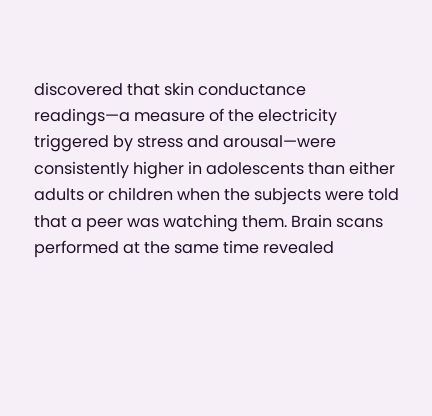discovered that skin conductance readings—a measure of the electricity triggered by stress and arousal—were consistently higher in adolescents than either adults or children when the subjects were told that a peer was watching them. Brain scans performed at the same time revealed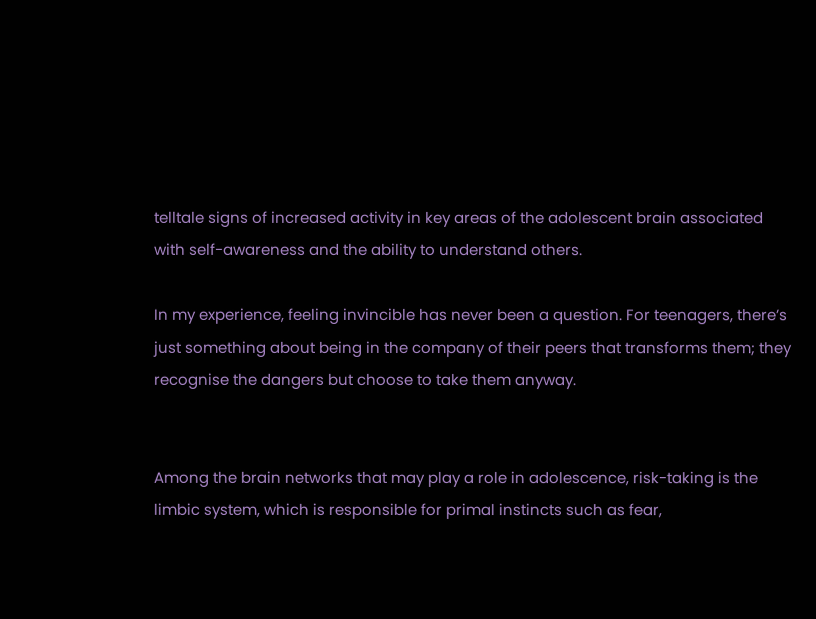telltale signs of increased activity in key areas of the adolescent brain associated with self-awareness and the ability to understand others.

In my experience, feeling invincible has never been a question. For teenagers, there’s just something about being in the company of their peers that transforms them; they recognise the dangers but choose to take them anyway.


Among the brain networks that may play a role in adolescence, risk-taking is the limbic system, which is responsible for primal instincts such as fear,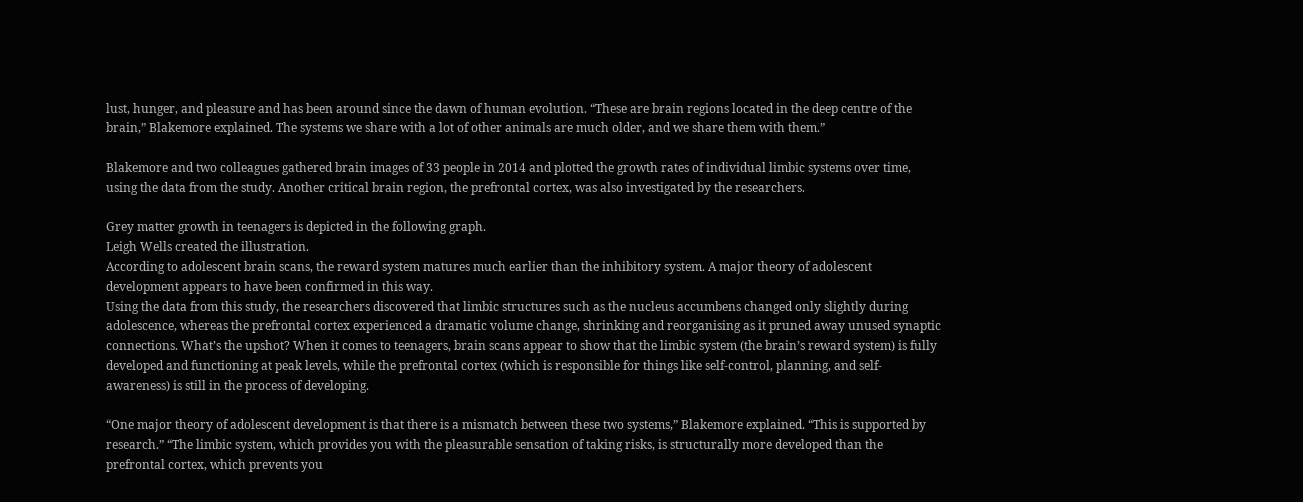lust, hunger, and pleasure and has been around since the dawn of human evolution. “These are brain regions located in the deep centre of the brain,” Blakemore explained. The systems we share with a lot of other animals are much older, and we share them with them.”

Blakemore and two colleagues gathered brain images of 33 people in 2014 and plotted the growth rates of individual limbic systems over time, using the data from the study. Another critical brain region, the prefrontal cortex, was also investigated by the researchers.

Grey matter growth in teenagers is depicted in the following graph.
Leigh Wells created the illustration.
According to adolescent brain scans, the reward system matures much earlier than the inhibitory system. A major theory of adolescent development appears to have been confirmed in this way.
Using the data from this study, the researchers discovered that limbic structures such as the nucleus accumbens changed only slightly during adolescence, whereas the prefrontal cortex experienced a dramatic volume change, shrinking and reorganising as it pruned away unused synaptic connections. What’s the upshot? When it comes to teenagers, brain scans appear to show that the limbic system (the brain’s reward system) is fully developed and functioning at peak levels, while the prefrontal cortex (which is responsible for things like self-control, planning, and self-awareness) is still in the process of developing.

“One major theory of adolescent development is that there is a mismatch between these two systems,” Blakemore explained. “This is supported by research.” “The limbic system, which provides you with the pleasurable sensation of taking risks, is structurally more developed than the prefrontal cortex, which prevents you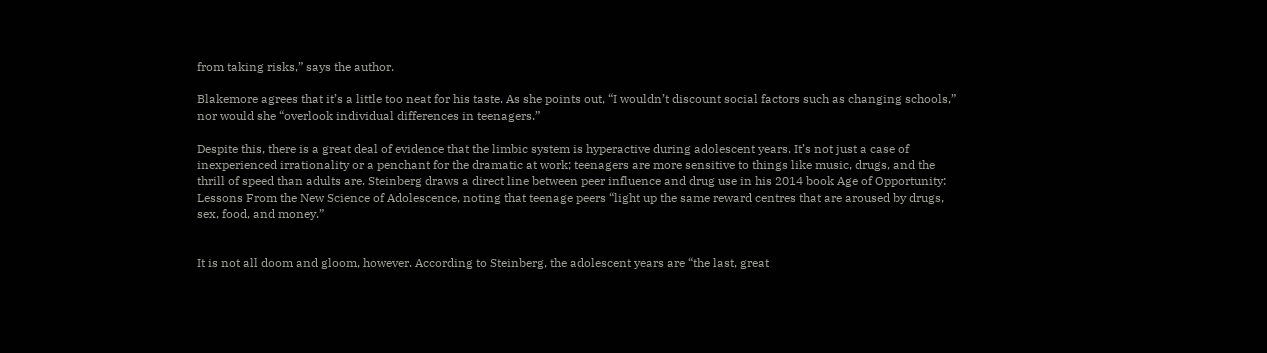from taking risks,” says the author.

Blakemore agrees that it’s a little too neat for his taste. As she points out, “I wouldn’t discount social factors such as changing schools,” nor would she “overlook individual differences in teenagers.”

Despite this, there is a great deal of evidence that the limbic system is hyperactive during adolescent years. It’s not just a case of inexperienced irrationality or a penchant for the dramatic at work; teenagers are more sensitive to things like music, drugs, and the thrill of speed than adults are. Steinberg draws a direct line between peer influence and drug use in his 2014 book Age of Opportunity: Lessons From the New Science of Adolescence, noting that teenage peers “light up the same reward centres that are aroused by drugs, sex, food, and money.”


It is not all doom and gloom, however. According to Steinberg, the adolescent years are “the last, great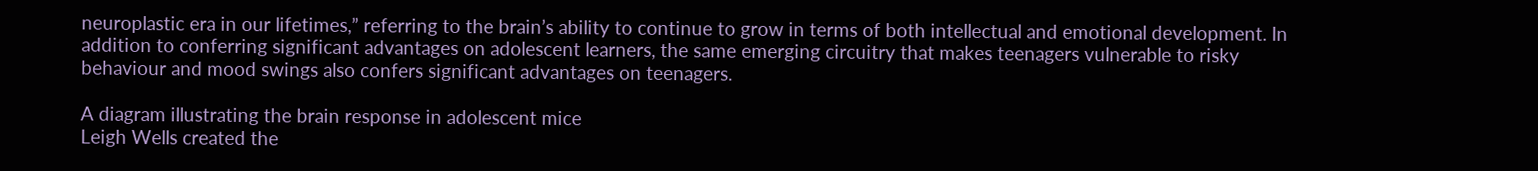neuroplastic era in our lifetimes,” referring to the brain’s ability to continue to grow in terms of both intellectual and emotional development. In addition to conferring significant advantages on adolescent learners, the same emerging circuitry that makes teenagers vulnerable to risky behaviour and mood swings also confers significant advantages on teenagers.

A diagram illustrating the brain response in adolescent mice
Leigh Wells created the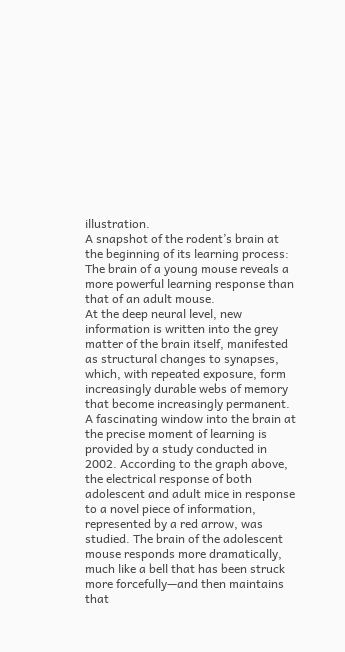illustration.
A snapshot of the rodent’s brain at the beginning of its learning process: The brain of a young mouse reveals a more powerful learning response than that of an adult mouse.
At the deep neural level, new information is written into the grey matter of the brain itself, manifested as structural changes to synapses, which, with repeated exposure, form increasingly durable webs of memory that become increasingly permanent. A fascinating window into the brain at the precise moment of learning is provided by a study conducted in 2002. According to the graph above, the electrical response of both adolescent and adult mice in response to a novel piece of information, represented by a red arrow, was studied. The brain of the adolescent mouse responds more dramatically, much like a bell that has been struck more forcefully—and then maintains that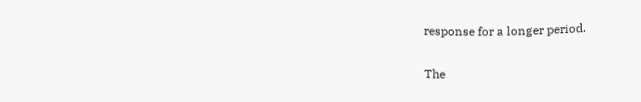response for a longer period.

The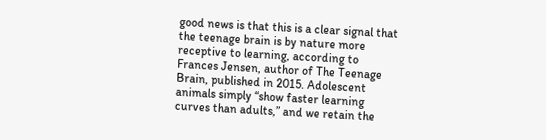good news is that this is a clear signal that the teenage brain is by nature more receptive to learning, according to Frances Jensen, author of The Teenage Brain, published in 2015. Adolescent animals simply “show faster learning curves than adults,” and we retain the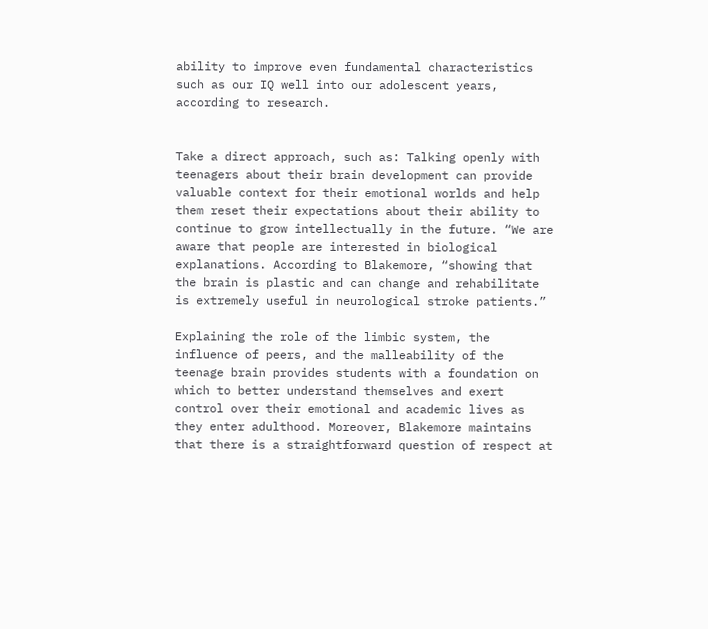ability to improve even fundamental characteristics such as our IQ well into our adolescent years, according to research.


Take a direct approach, such as: Talking openly with teenagers about their brain development can provide valuable context for their emotional worlds and help them reset their expectations about their ability to continue to grow intellectually in the future. “We are aware that people are interested in biological explanations. According to Blakemore, “showing that the brain is plastic and can change and rehabilitate is extremely useful in neurological stroke patients.”

Explaining the role of the limbic system, the influence of peers, and the malleability of the teenage brain provides students with a foundation on which to better understand themselves and exert control over their emotional and academic lives as they enter adulthood. Moreover, Blakemore maintains that there is a straightforward question of respect at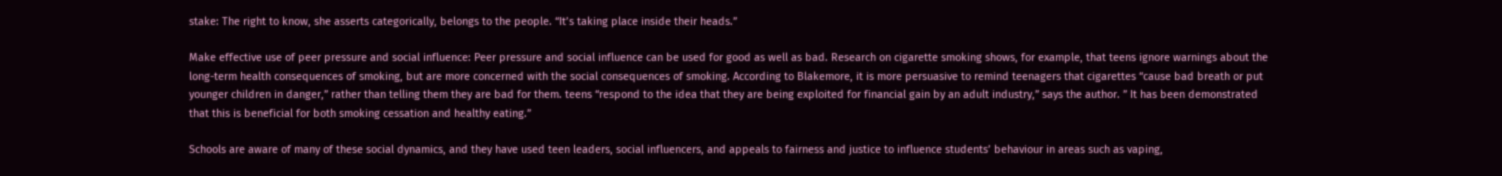stake: The right to know, she asserts categorically, belongs to the people. “It’s taking place inside their heads.”

Make effective use of peer pressure and social influence: Peer pressure and social influence can be used for good as well as bad. Research on cigarette smoking shows, for example, that teens ignore warnings about the long-term health consequences of smoking, but are more concerned with the social consequences of smoking. According to Blakemore, it is more persuasive to remind teenagers that cigarettes “cause bad breath or put younger children in danger,” rather than telling them they are bad for them. teens “respond to the idea that they are being exploited for financial gain by an adult industry,” says the author. ” It has been demonstrated that this is beneficial for both smoking cessation and healthy eating.”

Schools are aware of many of these social dynamics, and they have used teen leaders, social influencers, and appeals to fairness and justice to influence students’ behaviour in areas such as vaping,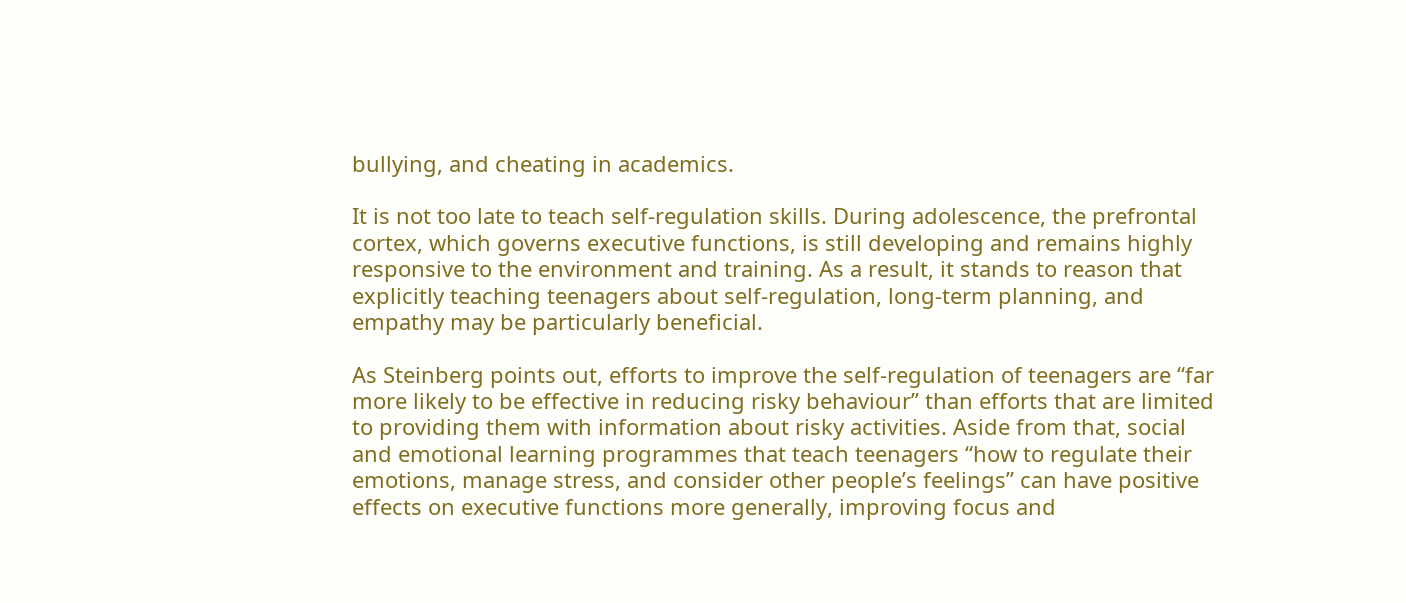bullying, and cheating in academics.

It is not too late to teach self-regulation skills. During adolescence, the prefrontal cortex, which governs executive functions, is still developing and remains highly responsive to the environment and training. As a result, it stands to reason that explicitly teaching teenagers about self-regulation, long-term planning, and empathy may be particularly beneficial.

As Steinberg points out, efforts to improve the self-regulation of teenagers are “far more likely to be effective in reducing risky behaviour” than efforts that are limited to providing them with information about risky activities. Aside from that, social and emotional learning programmes that teach teenagers “how to regulate their emotions, manage stress, and consider other people’s feelings” can have positive effects on executive functions more generally, improving focus and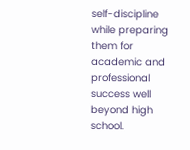self-discipline while preparing them for academic and professional success well beyond high school.